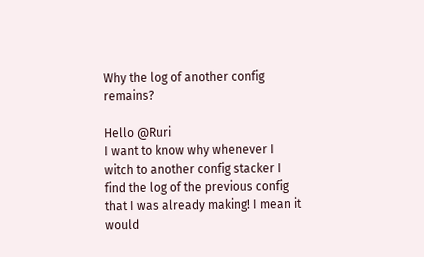Why the log of another config remains?

Hello @Ruri
I want to know why whenever I witch to another config stacker I find the log of the previous config that I was already making! I mean it would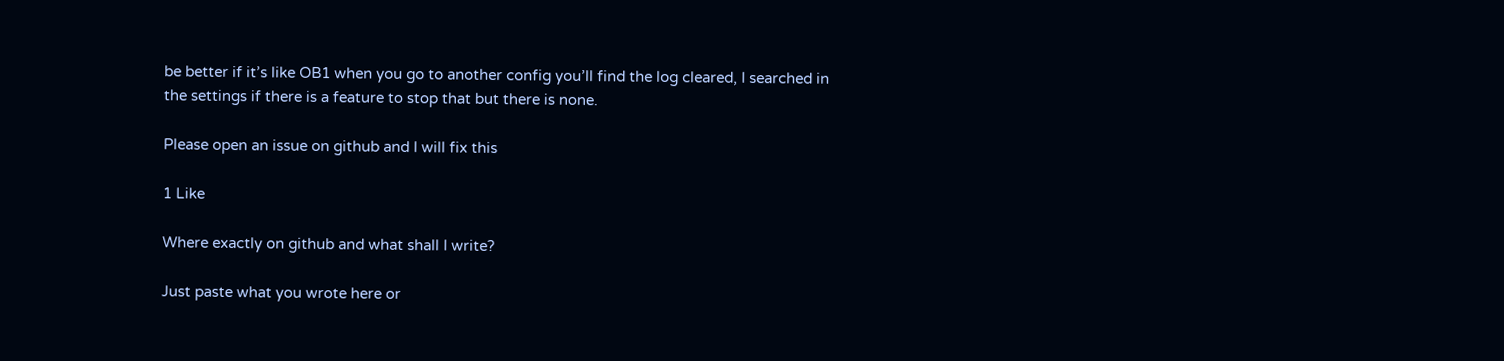be better if it’s like OB1 when you go to another config you’ll find the log cleared, I searched in the settings if there is a feature to stop that but there is none.

Please open an issue on github and I will fix this

1 Like

Where exactly on github and what shall I write?

Just paste what you wrote here or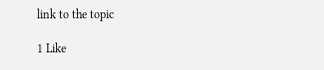link to the topic

1 Like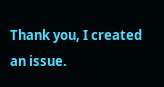Thank you, I created an issue.